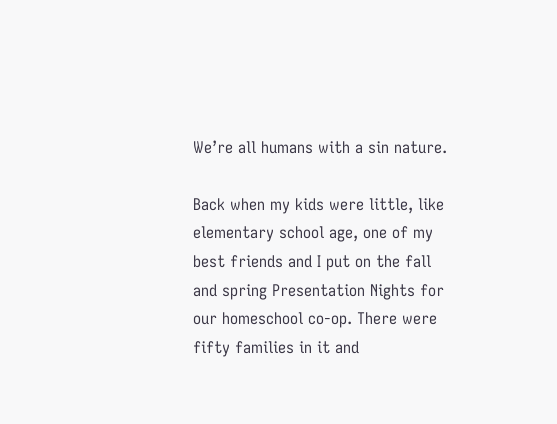We’re all humans with a sin nature.

Back when my kids were little, like elementary school age, one of my best friends and I put on the fall and spring Presentation Nights for our homeschool co-op. There were fifty families in it and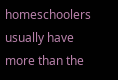homeschoolers usually have more than the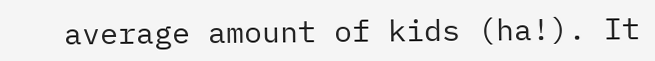average amount of kids (ha!). It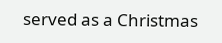served as a Christmas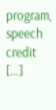program, speech credit […]